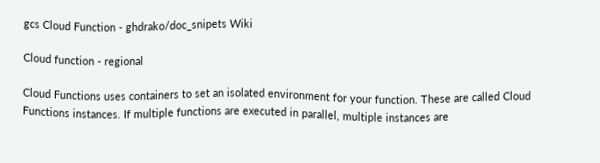gcs Cloud Function - ghdrako/doc_snipets Wiki

Cloud function - regional

Cloud Functions uses containers to set an isolated environment for your function. These are called Cloud Functions instances. If multiple functions are executed in parallel, multiple instances are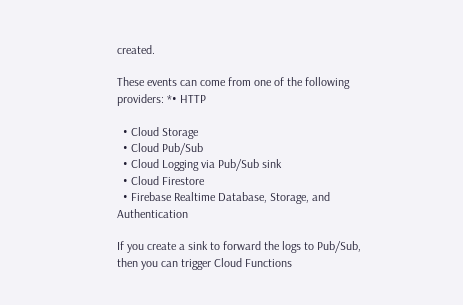created.

These events can come from one of the following providers: *• HTTP

  • Cloud Storage
  • Cloud Pub/Sub
  • Cloud Logging via Pub/Sub sink
  • Cloud Firestore
  • Firebase Realtime Database, Storage, and Authentication

If you create a sink to forward the logs to Pub/Sub, then you can trigger Cloud Functions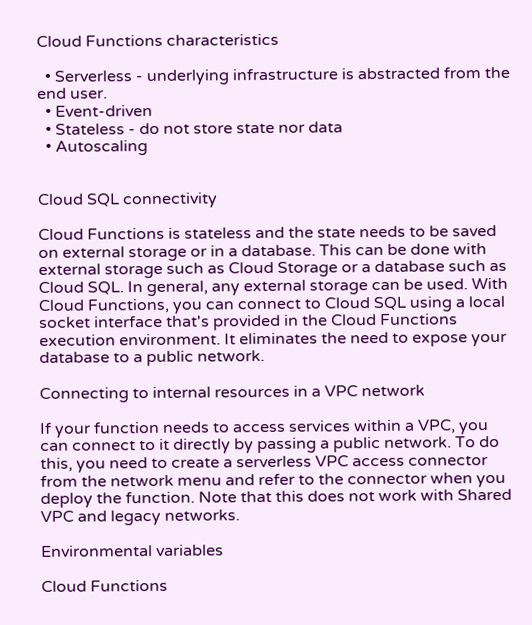Cloud Functions characteristics

  • Serverless - underlying infrastructure is abstracted from the end user.
  • Event-driven
  • Stateless - do not store state nor data
  • Autoscaling


Cloud SQL connectivity

Cloud Functions is stateless and the state needs to be saved on external storage or in a database. This can be done with external storage such as Cloud Storage or a database such as Cloud SQL. In general, any external storage can be used. With Cloud Functions, you can connect to Cloud SQL using a local socket interface that's provided in the Cloud Functions execution environment. It eliminates the need to expose your database to a public network.

Connecting to internal resources in a VPC network

If your function needs to access services within a VPC, you can connect to it directly by passing a public network. To do this, you need to create a serverless VPC access connector from the network menu and refer to the connector when you deploy the function. Note that this does not work with Shared VPC and legacy networks.

Environmental variables

Cloud Functions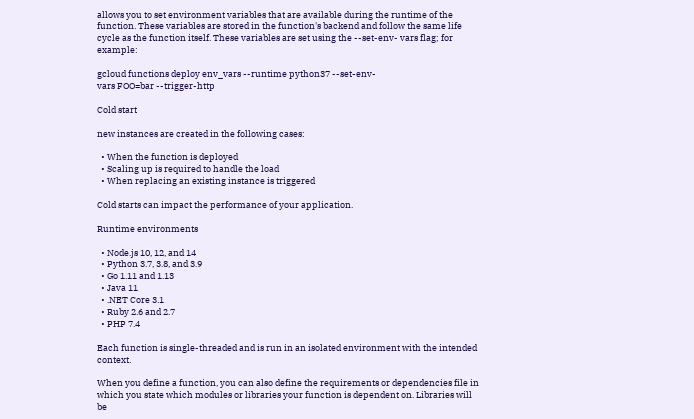allows you to set environment variables that are available during the runtime of the function. These variables are stored in the function's backend and follow the same life cycle as the function itself. These variables are set using the --set-env- vars flag; for example:

gcloud functions deploy env_vars --runtime python37 --set-env-
vars FOO=bar --trigger-http

Cold start

new instances are created in the following cases:

  • When the function is deployed
  • Scaling up is required to handle the load
  • When replacing an existing instance is triggered

Cold starts can impact the performance of your application.

Runtime environments

  • Node.js 10, 12, and 14
  • Python 3.7, 3.8, and 3.9
  • Go 1.11 and 1.13
  • Java 11
  • .NET Core 3.1
  • Ruby 2.6 and 2.7
  • PHP 7.4

Each function is single-threaded and is run in an isolated environment with the intended context.

When you define a function, you can also define the requirements or dependencies file in which you state which modules or libraries your function is dependent on. Libraries will be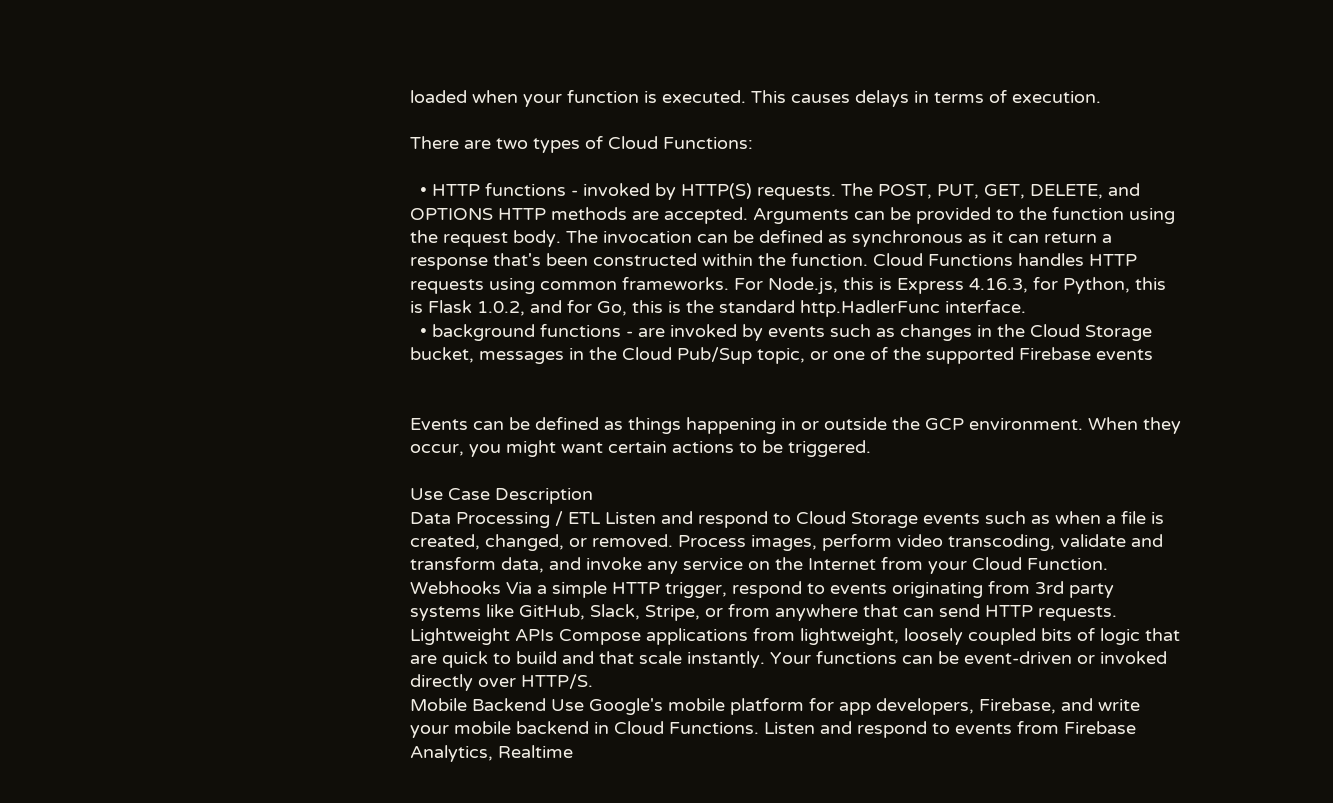loaded when your function is executed. This causes delays in terms of execution.

There are two types of Cloud Functions:

  • HTTP functions - invoked by HTTP(S) requests. The POST, PUT, GET, DELETE, and OPTIONS HTTP methods are accepted. Arguments can be provided to the function using the request body. The invocation can be defined as synchronous as it can return a response that's been constructed within the function. Cloud Functions handles HTTP requests using common frameworks. For Node.js, this is Express 4.16.3, for Python, this is Flask 1.0.2, and for Go, this is the standard http.HadlerFunc interface.
  • background functions - are invoked by events such as changes in the Cloud Storage bucket, messages in the Cloud Pub/Sup topic, or one of the supported Firebase events


Events can be defined as things happening in or outside the GCP environment. When they occur, you might want certain actions to be triggered.

Use Case Description
Data Processing / ETL Listen and respond to Cloud Storage events such as when a file is created, changed, or removed. Process images, perform video transcoding, validate and transform data, and invoke any service on the Internet from your Cloud Function.
Webhooks Via a simple HTTP trigger, respond to events originating from 3rd party systems like GitHub, Slack, Stripe, or from anywhere that can send HTTP requests.
Lightweight APIs Compose applications from lightweight, loosely coupled bits of logic that are quick to build and that scale instantly. Your functions can be event-driven or invoked directly over HTTP/S.
Mobile Backend Use Google's mobile platform for app developers, Firebase, and write your mobile backend in Cloud Functions. Listen and respond to events from Firebase Analytics, Realtime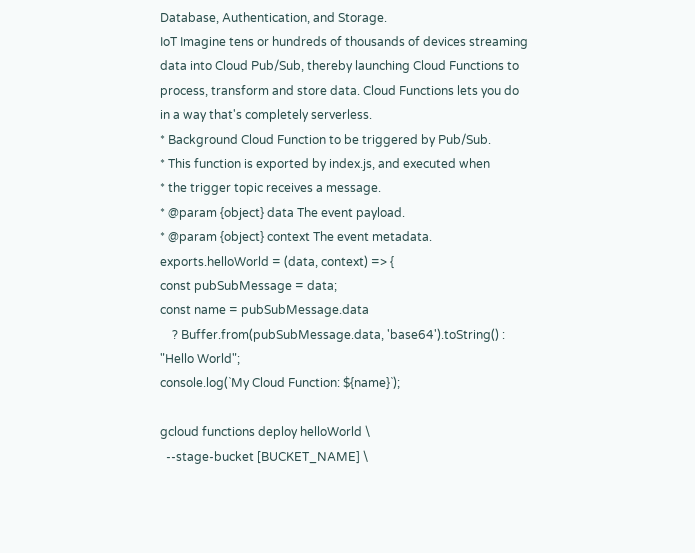Database, Authentication, and Storage.
IoT Imagine tens or hundreds of thousands of devices streaming data into Cloud Pub/Sub, thereby launching Cloud Functions to process, transform and store data. Cloud Functions lets you do in a way that's completely serverless.
* Background Cloud Function to be triggered by Pub/Sub.
* This function is exported by index.js, and executed when
* the trigger topic receives a message.
* @param {object} data The event payload.
* @param {object} context The event metadata.
exports.helloWorld = (data, context) => {
const pubSubMessage = data;
const name = pubSubMessage.data
    ? Buffer.from(pubSubMessage.data, 'base64').toString() : "Hello World";
console.log(`My Cloud Function: ${name}`);

gcloud functions deploy helloWorld \
  --stage-bucket [BUCKET_NAME] \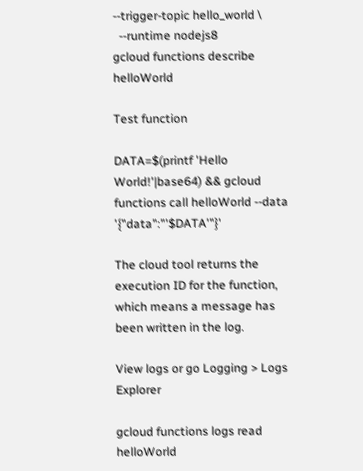--trigger-topic hello_world \
  --runtime nodejs8
gcloud functions describe helloWorld

Test function

DATA=$(printf 'Hello World!'|base64) && gcloud functions call helloWorld --data '{"data":"'$DATA'"}'

The cloud tool returns the execution ID for the function, which means a message has been written in the log.

View logs or go Logging > Logs Explorer

gcloud functions logs read helloWorld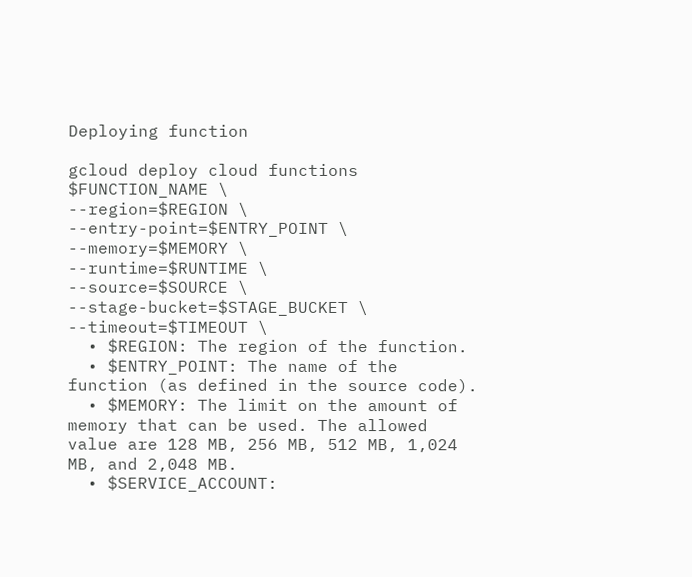Deploying function

gcloud deploy cloud functions $FUNCTION_NAME \
--region=$REGION \
--entry-point=$ENTRY_POINT \
--memory=$MEMORY \
--runtime=$RUNTIME \
--source=$SOURCE \
--stage-bucket=$STAGE_BUCKET \
--timeout=$TIMEOUT \
  • $REGION: The region of the function.
  • $ENTRY_POINT: The name of the function (as defined in the source code).
  • $MEMORY: The limit on the amount of memory that can be used. The allowed value are 128 MB, 256 MB, 512 MB, 1,024 MB, and 2,048 MB.
  • $SERVICE_ACCOUNT: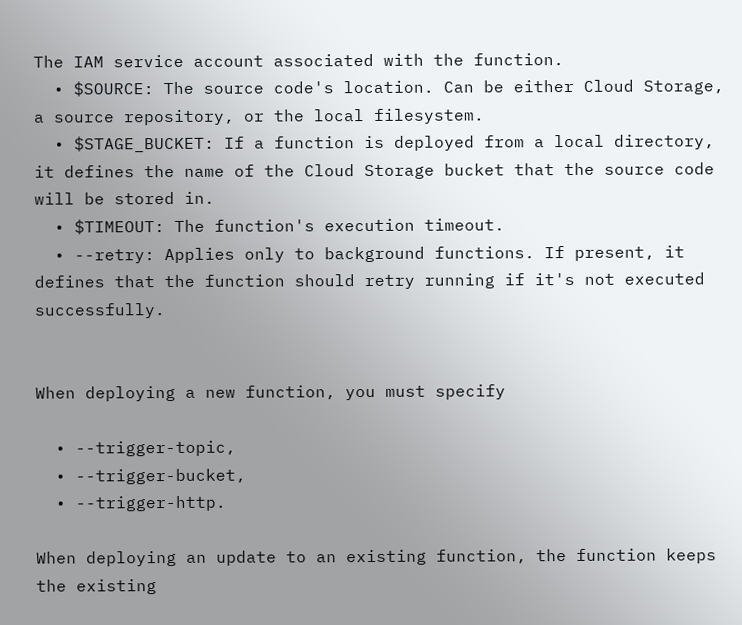The IAM service account associated with the function.
  • $SOURCE: The source code's location. Can be either Cloud Storage, a source repository, or the local filesystem.
  • $STAGE_BUCKET: If a function is deployed from a local directory, it defines the name of the Cloud Storage bucket that the source code will be stored in.
  • $TIMEOUT: The function's execution timeout.
  • --retry: Applies only to background functions. If present, it defines that the function should retry running if it's not executed successfully.


When deploying a new function, you must specify

  • --trigger-topic,
  • --trigger-bucket,
  • --trigger-http.

When deploying an update to an existing function, the function keeps the existing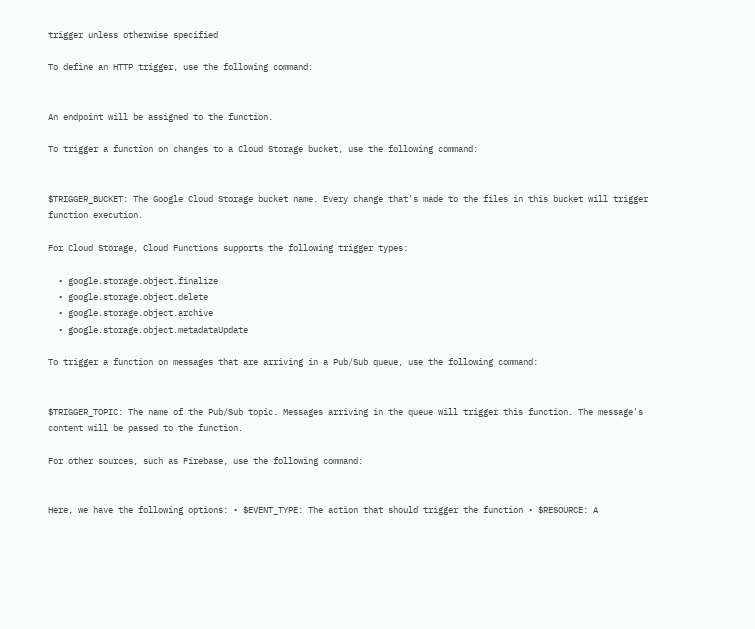trigger unless otherwise specified

To define an HTTP trigger, use the following command:


An endpoint will be assigned to the function.

To trigger a function on changes to a Cloud Storage bucket, use the following command:


$TRIGGER_BUCKET: The Google Cloud Storage bucket name. Every change that's made to the files in this bucket will trigger function execution.

For Cloud Storage, Cloud Functions supports the following trigger types:

  • google.storage.object.finalize
  • google.storage.object.delete
  • google.storage.object.archive
  • google.storage.object.metadataUpdate

To trigger a function on messages that are arriving in a Pub/Sub queue, use the following command:


$TRIGGER_TOPIC: The name of the Pub/Sub topic. Messages arriving in the queue will trigger this function. The message's content will be passed to the function.

For other sources, such as Firebase, use the following command:


Here, we have the following options: • $EVENT_TYPE: The action that should trigger the function • $RESOURCE: A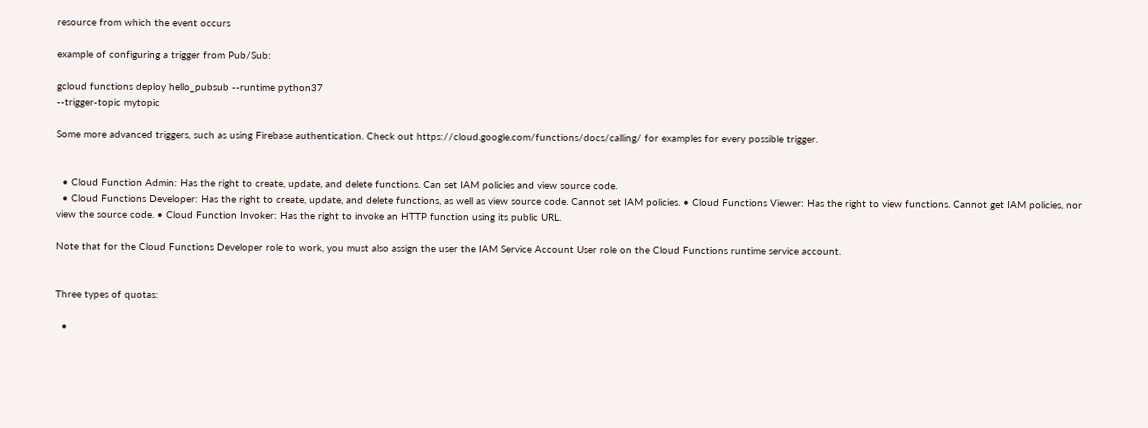resource from which the event occurs

example of configuring a trigger from Pub/Sub:

gcloud functions deploy hello_pubsub --runtime python37
--trigger-topic mytopic

Some more advanced triggers, such as using Firebase authentication. Check out https://cloud.google.com/functions/docs/calling/ for examples for every possible trigger.


  • Cloud Function Admin: Has the right to create, update, and delete functions. Can set IAM policies and view source code.
  • Cloud Functions Developer: Has the right to create, update, and delete functions, as well as view source code. Cannot set IAM policies. • Cloud Functions Viewer: Has the right to view functions. Cannot get IAM policies, nor view the source code. • Cloud Function Invoker: Has the right to invoke an HTTP function using its public URL.

Note that for the Cloud Functions Developer role to work, you must also assign the user the IAM Service Account User role on the Cloud Functions runtime service account.


Three types of quotas:

  •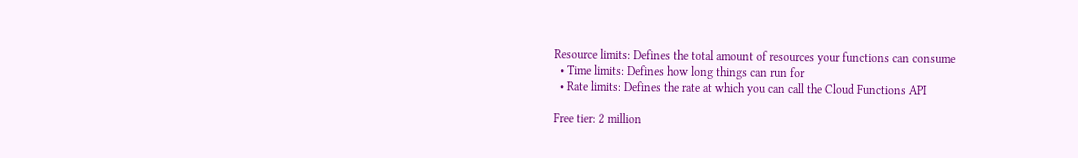Resource limits: Defines the total amount of resources your functions can consume
  • Time limits: Defines how long things can run for
  • Rate limits: Defines the rate at which you can call the Cloud Functions API

Free tier: 2 million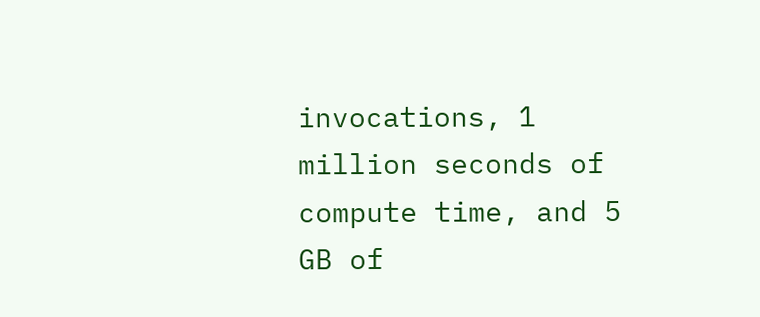invocations, 1 million seconds of compute time, and 5 GB of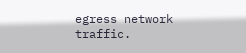egress network traffic.